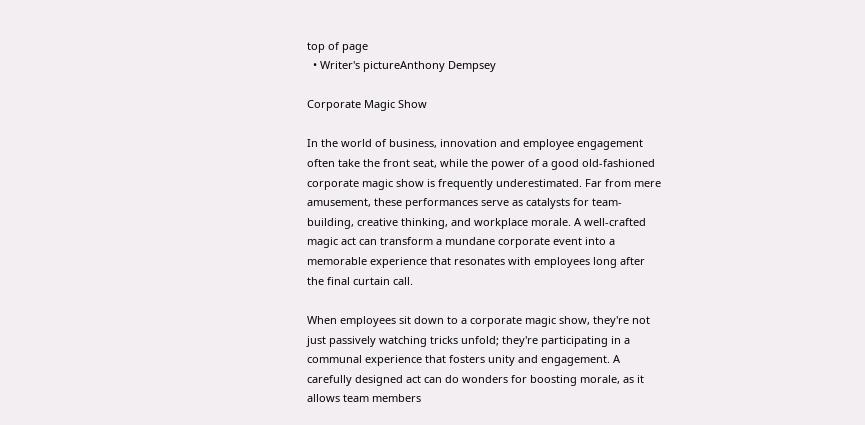top of page
  • Writer's pictureAnthony Dempsey

Corporate Magic Show

In the world of business, innovation and employee engagement often take the front seat, while the power of a good old-fashioned corporate magic show is frequently underestimated. Far from mere amusement, these performances serve as catalysts for team-building, creative thinking, and workplace morale. A well-crafted magic act can transform a mundane corporate event into a memorable experience that resonates with employees long after the final curtain call.

When employees sit down to a corporate magic show, they're not just passively watching tricks unfold; they're participating in a communal experience that fosters unity and engagement. A carefully designed act can do wonders for boosting morale, as it allows team members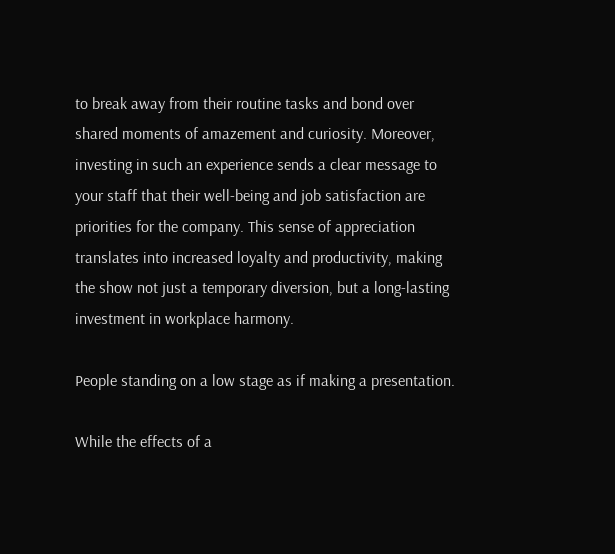to break away from their routine tasks and bond over shared moments of amazement and curiosity. Moreover, investing in such an experience sends a clear message to your staff that their well-being and job satisfaction are priorities for the company. This sense of appreciation translates into increased loyalty and productivity, making the show not just a temporary diversion, but a long-lasting investment in workplace harmony.

People standing on a low stage as if making a presentation.

While the effects of a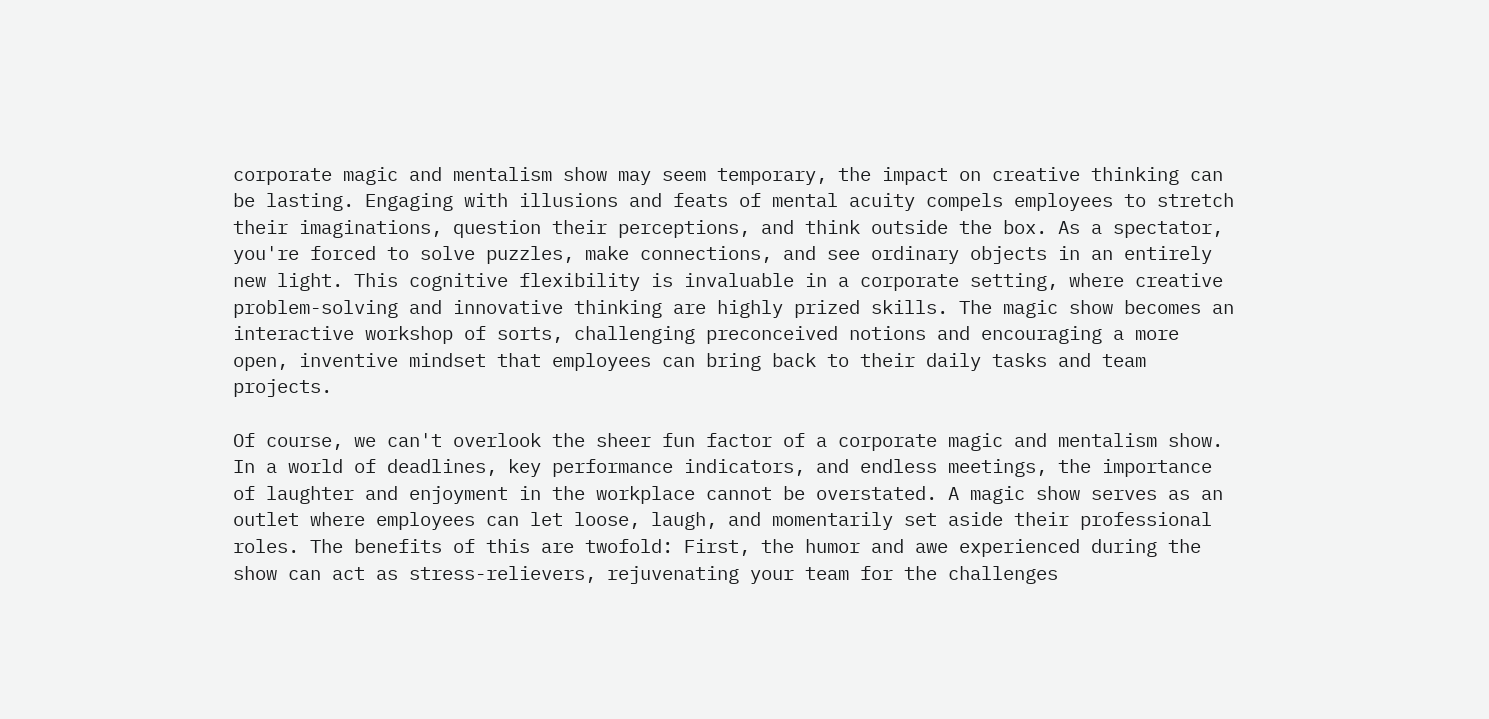corporate magic and mentalism show may seem temporary, the impact on creative thinking can be lasting. Engaging with illusions and feats of mental acuity compels employees to stretch their imaginations, question their perceptions, and think outside the box. As a spectator, you're forced to solve puzzles, make connections, and see ordinary objects in an entirely new light. This cognitive flexibility is invaluable in a corporate setting, where creative problem-solving and innovative thinking are highly prized skills. The magic show becomes an interactive workshop of sorts, challenging preconceived notions and encouraging a more open, inventive mindset that employees can bring back to their daily tasks and team projects.

Of course, we can't overlook the sheer fun factor of a corporate magic and mentalism show. In a world of deadlines, key performance indicators, and endless meetings, the importance of laughter and enjoyment in the workplace cannot be overstated. A magic show serves as an outlet where employees can let loose, laugh, and momentarily set aside their professional roles. The benefits of this are twofold: First, the humor and awe experienced during the show can act as stress-relievers, rejuvenating your team for the challenges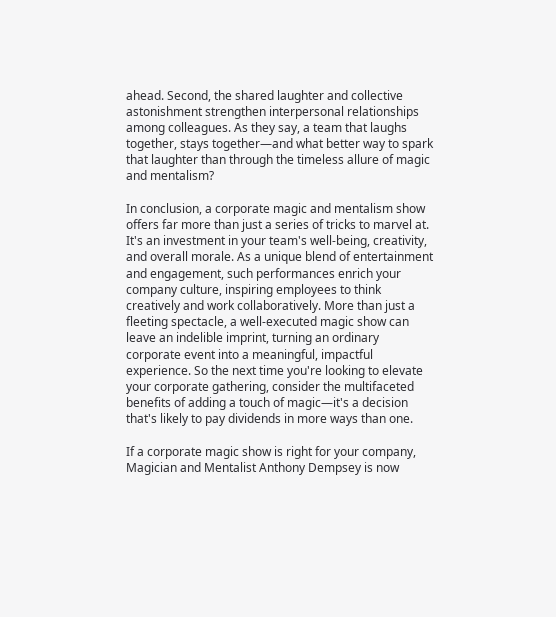ahead. Second, the shared laughter and collective astonishment strengthen interpersonal relationships among colleagues. As they say, a team that laughs together, stays together—and what better way to spark that laughter than through the timeless allure of magic and mentalism?

In conclusion, a corporate magic and mentalism show offers far more than just a series of tricks to marvel at. It's an investment in your team's well-being, creativity, and overall morale. As a unique blend of entertainment and engagement, such performances enrich your company culture, inspiring employees to think creatively and work collaboratively. More than just a fleeting spectacle, a well-executed magic show can leave an indelible imprint, turning an ordinary corporate event into a meaningful, impactful experience. So the next time you're looking to elevate your corporate gathering, consider the multifaceted benefits of adding a touch of magic—it's a decision that's likely to pay dividends in more ways than one.

If a corporate magic show is right for your company, Magician and Mentalist Anthony Dempsey is now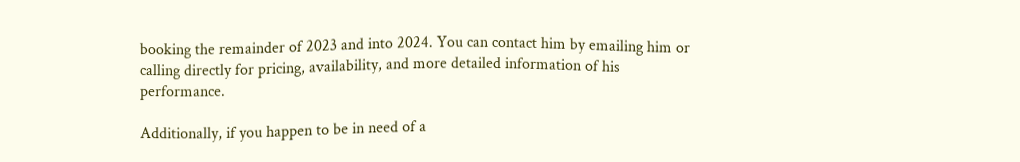booking the remainder of 2023 and into 2024. You can contact him by emailing him or calling directly for pricing, availability, and more detailed information of his performance.

Additionally, if you happen to be in need of a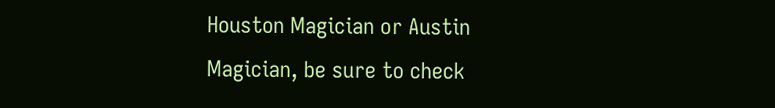Houston Magician or Austin Magician, be sure to check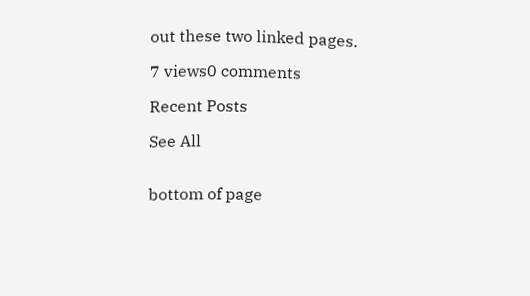out these two linked pages.

7 views0 comments

Recent Posts

See All


bottom of page